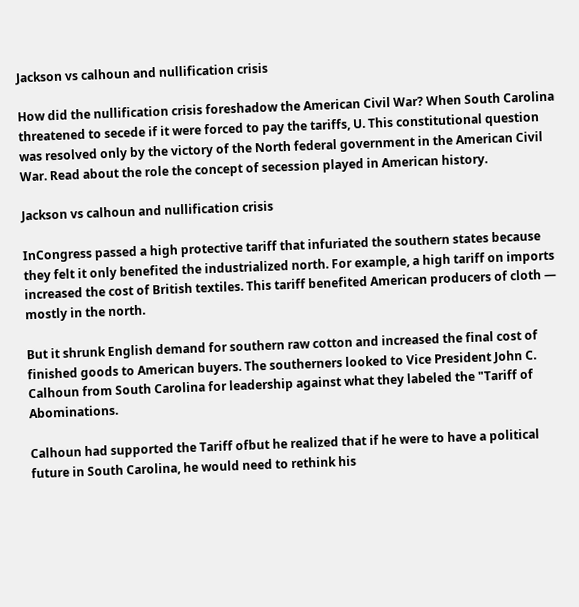Jackson vs calhoun and nullification crisis

How did the nullification crisis foreshadow the American Civil War? When South Carolina threatened to secede if it were forced to pay the tariffs, U. This constitutional question was resolved only by the victory of the North federal government in the American Civil War. Read about the role the concept of secession played in American history.

Jackson vs calhoun and nullification crisis

InCongress passed a high protective tariff that infuriated the southern states because they felt it only benefited the industrialized north. For example, a high tariff on imports increased the cost of British textiles. This tariff benefited American producers of cloth — mostly in the north.

But it shrunk English demand for southern raw cotton and increased the final cost of finished goods to American buyers. The southerners looked to Vice President John C. Calhoun from South Carolina for leadership against what they labeled the "Tariff of Abominations.

Calhoun had supported the Tariff ofbut he realized that if he were to have a political future in South Carolina, he would need to rethink his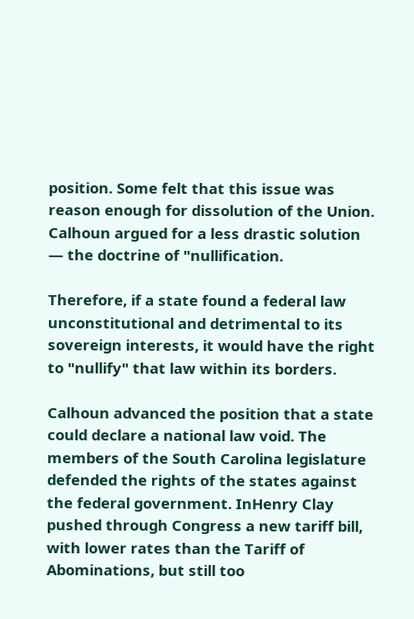position. Some felt that this issue was reason enough for dissolution of the Union. Calhoun argued for a less drastic solution — the doctrine of "nullification.

Therefore, if a state found a federal law unconstitutional and detrimental to its sovereign interests, it would have the right to "nullify" that law within its borders.

Calhoun advanced the position that a state could declare a national law void. The members of the South Carolina legislature defended the rights of the states against the federal government. InHenry Clay pushed through Congress a new tariff bill, with lower rates than the Tariff of Abominations, but still too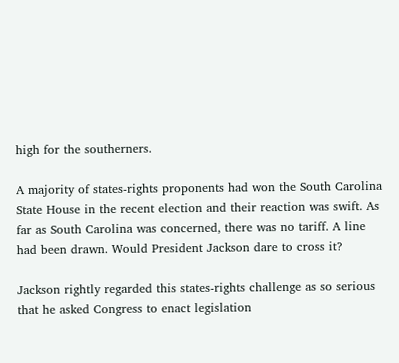high for the southerners.

A majority of states-rights proponents had won the South Carolina State House in the recent election and their reaction was swift. As far as South Carolina was concerned, there was no tariff. A line had been drawn. Would President Jackson dare to cross it?

Jackson rightly regarded this states-rights challenge as so serious that he asked Congress to enact legislation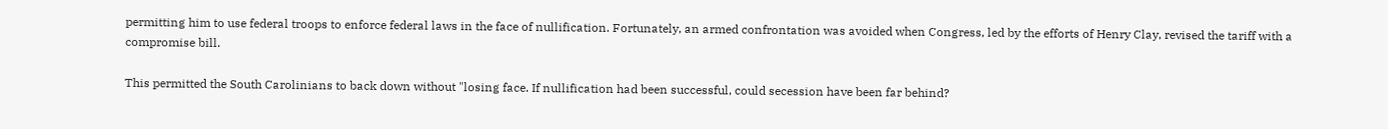permitting him to use federal troops to enforce federal laws in the face of nullification. Fortunately, an armed confrontation was avoided when Congress, led by the efforts of Henry Clay, revised the tariff with a compromise bill.

This permitted the South Carolinians to back down without "losing face. If nullification had been successful, could secession have been far behind?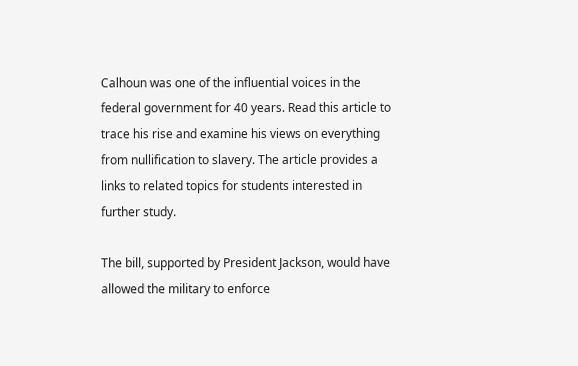Calhoun was one of the influential voices in the federal government for 40 years. Read this article to trace his rise and examine his views on everything from nullification to slavery. The article provides a links to related topics for students interested in further study.

The bill, supported by President Jackson, would have allowed the military to enforce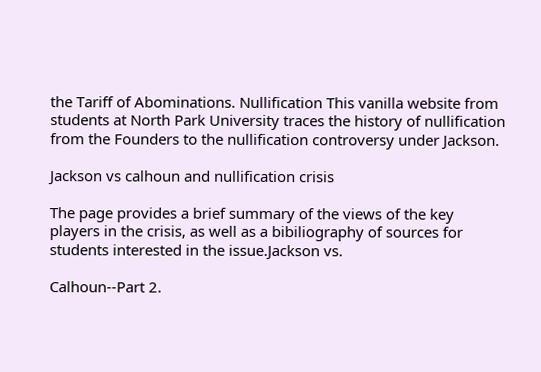the Tariff of Abominations. Nullification This vanilla website from students at North Park University traces the history of nullification from the Founders to the nullification controversy under Jackson.

Jackson vs calhoun and nullification crisis

The page provides a brief summary of the views of the key players in the crisis, as well as a bibiliography of sources for students interested in the issue.Jackson vs.

Calhoun--Part 2.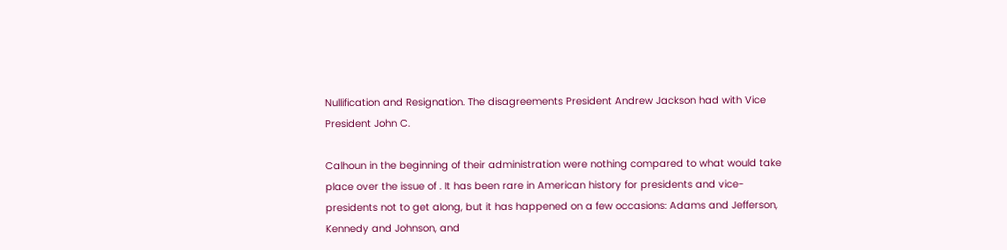Nullification and Resignation. The disagreements President Andrew Jackson had with Vice President John C.

Calhoun in the beginning of their administration were nothing compared to what would take place over the issue of . It has been rare in American history for presidents and vice-presidents not to get along, but it has happened on a few occasions: Adams and Jefferson, Kennedy and Johnson, and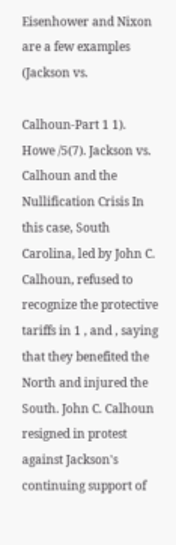Eisenhower and Nixon are a few examples (Jackson vs.

Calhoun-Part 1 1). Howe /5(7). Jackson vs. Calhoun and the Nullification Crisis In this case, South Carolina, led by John C. Calhoun, refused to recognize the protective tariffs in 1 , and , saying that they benefited the North and injured the South. John C. Calhoun resigned in protest against Jackson's continuing support of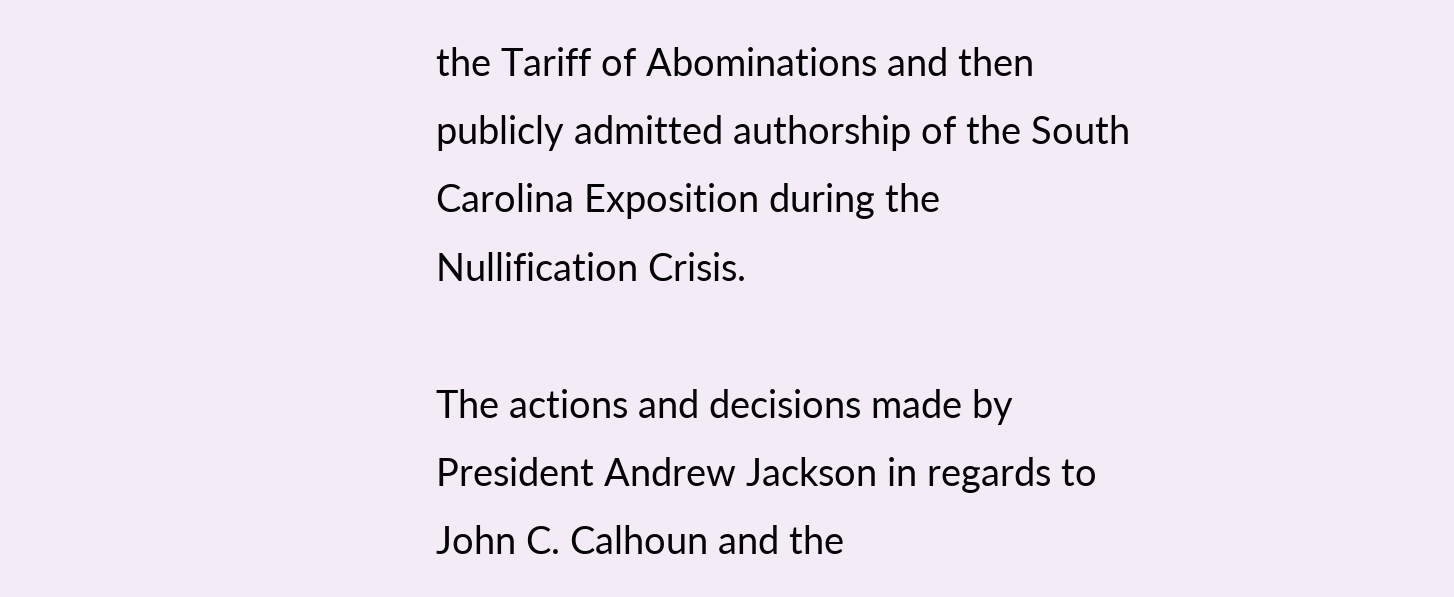the Tariff of Abominations and then publicly admitted authorship of the South Carolina Exposition during the Nullification Crisis.

The actions and decisions made by President Andrew Jackson in regards to John C. Calhoun and the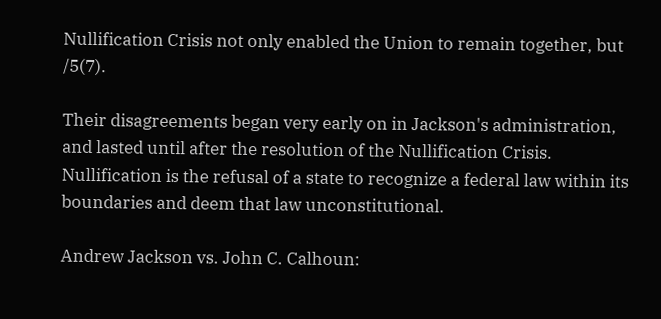Nullification Crisis not only enabled the Union to remain together, but /5(7).

Their disagreements began very early on in Jackson's administration, and lasted until after the resolution of the Nullification Crisis. Nullification is the refusal of a state to recognize a federal law within its boundaries and deem that law unconstitutional.

Andrew Jackson vs. John C. Calhoun: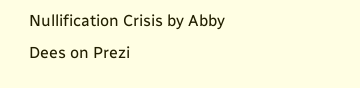Nullification Crisis by Abby Dees on Prezi